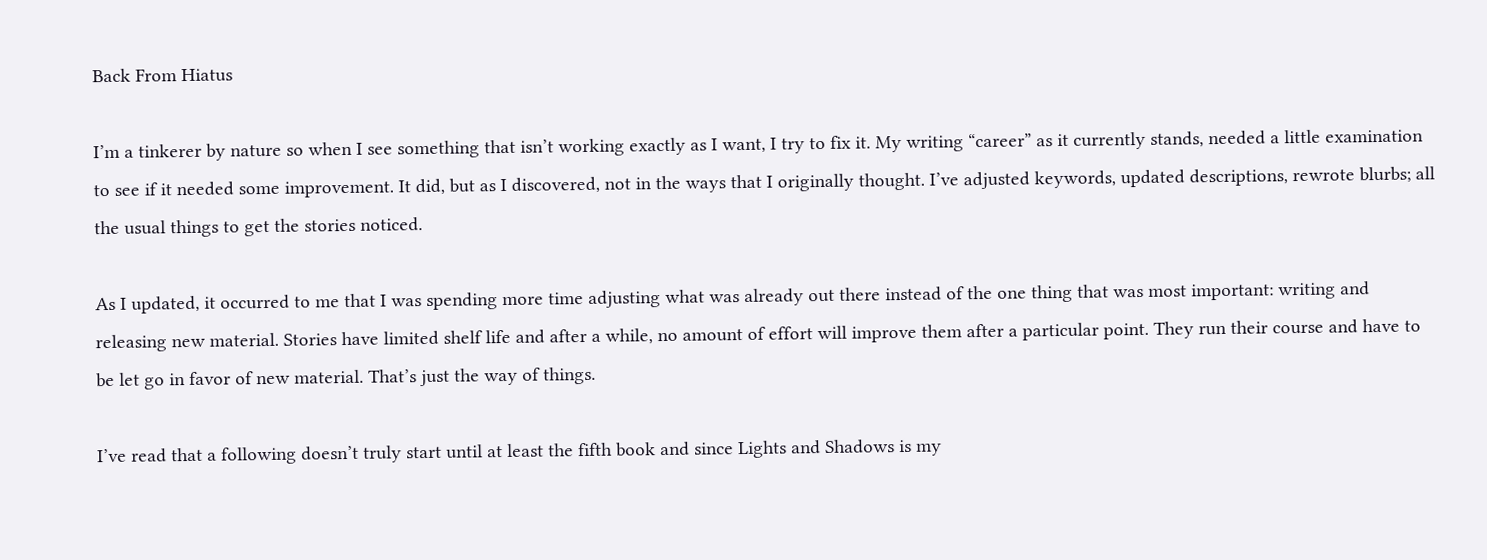Back From Hiatus

I’m a tinkerer by nature so when I see something that isn’t working exactly as I want, I try to fix it. My writing “career” as it currently stands, needed a little examination to see if it needed some improvement. It did, but as I discovered, not in the ways that I originally thought. I’ve adjusted keywords, updated descriptions, rewrote blurbs; all the usual things to get the stories noticed.

As I updated, it occurred to me that I was spending more time adjusting what was already out there instead of the one thing that was most important: writing and releasing new material. Stories have limited shelf life and after a while, no amount of effort will improve them after a particular point. They run their course and have to be let go in favor of new material. That’s just the way of things.

I’ve read that a following doesn’t truly start until at least the fifth book and since Lights and Shadows is my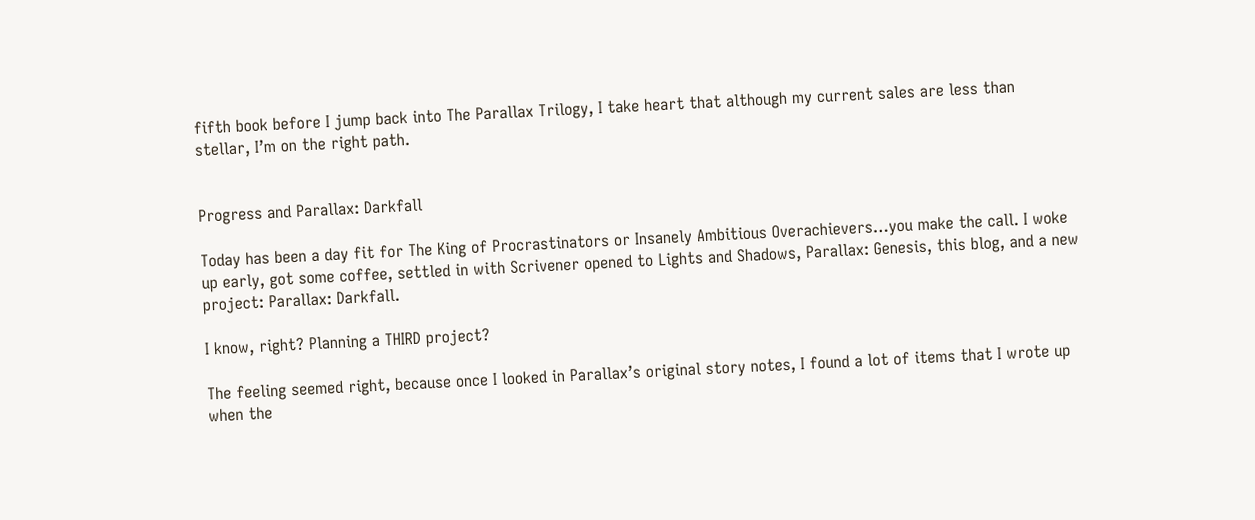fifth book before I jump back into The Parallax Trilogy, I take heart that although my current sales are less than stellar, I’m on the right path.


Progress and Parallax: Darkfall

Today has been a day fit for The King of Procrastinators or Insanely Ambitious Overachievers…you make the call. I woke up early, got some coffee, settled in with Scrivener opened to Lights and Shadows, Parallax: Genesis, this blog, and a new project: Parallax: Darkfall.

I know, right? Planning a THIRD project?

The feeling seemed right, because once I looked in Parallax’s original story notes, I found a lot of items that I wrote up when the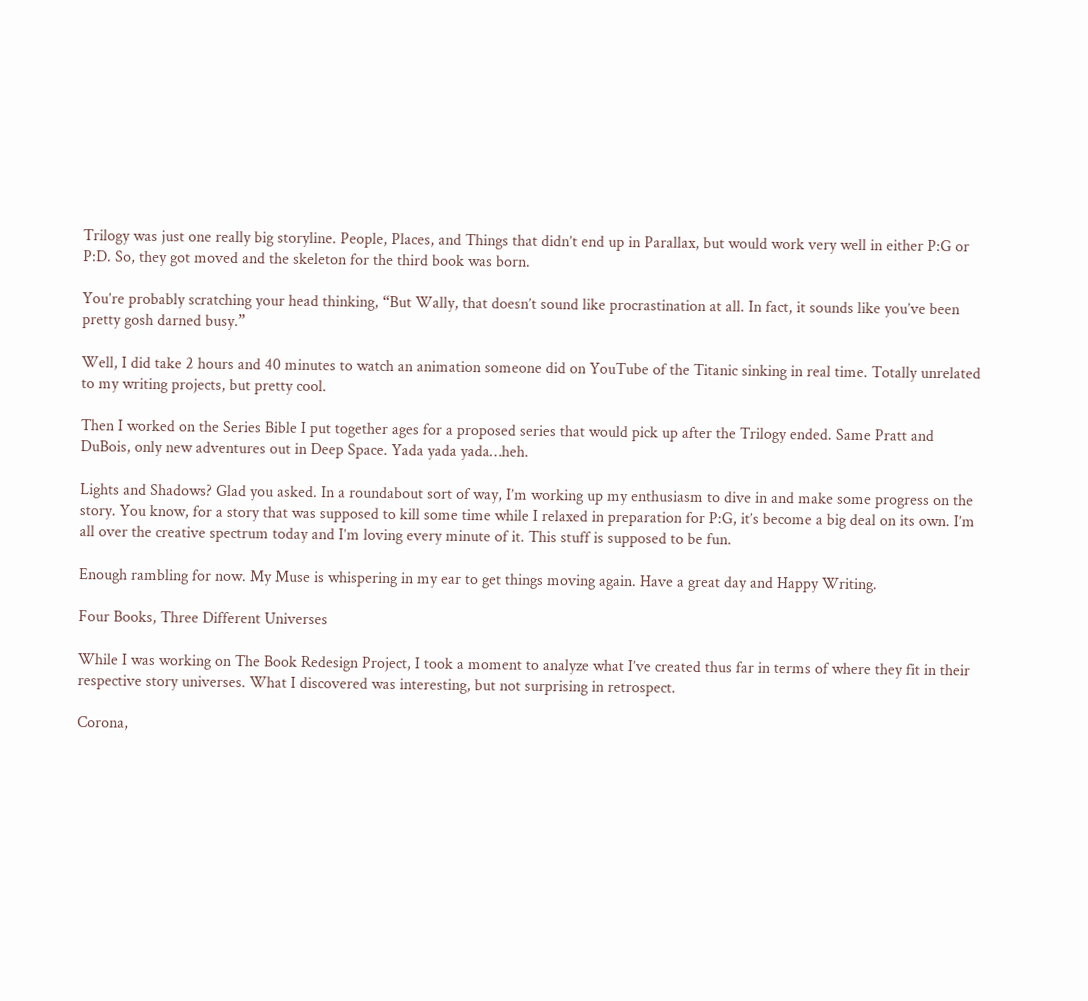Trilogy was just one really big storyline. People, Places, and Things that didn’t end up in Parallax, but would work very well in either P:G or P:D. So, they got moved and the skeleton for the third book was born.

You’re probably scratching your head thinking, “But Wally, that doesn’t sound like procrastination at all. In fact, it sounds like you’ve been pretty gosh darned busy.”

Well, I did take 2 hours and 40 minutes to watch an animation someone did on YouTube of the Titanic sinking in real time. Totally unrelated to my writing projects, but pretty cool.

Then I worked on the Series Bible I put together ages for a proposed series that would pick up after the Trilogy ended. Same Pratt and DuBois, only new adventures out in Deep Space. Yada yada yada…heh.

Lights and Shadows? Glad you asked. In a roundabout sort of way, I’m working up my enthusiasm to dive in and make some progress on the story. You know, for a story that was supposed to kill some time while I relaxed in preparation for P:G, it’s become a big deal on its own. I’m all over the creative spectrum today and I’m loving every minute of it. This stuff is supposed to be fun.

Enough rambling for now. My Muse is whispering in my ear to get things moving again. Have a great day and Happy Writing.

Four Books, Three Different Universes

While I was working on The Book Redesign Project, I took a moment to analyze what I’ve created thus far in terms of where they fit in their respective story universes. What I discovered was interesting, but not surprising in retrospect.

Corona,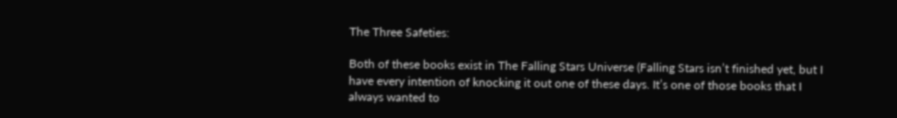The Three Safeties:

Both of these books exist in The Falling Stars Universe (Falling Stars isn’t finished yet, but I have every intention of knocking it out one of these days. It’s one of those books that I always wanted to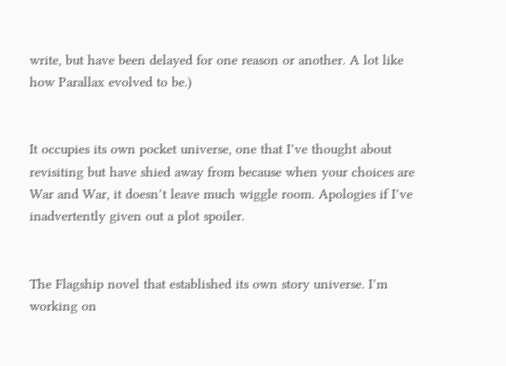write, but have been delayed for one reason or another. A lot like how Parallax evolved to be.)


It occupies its own pocket universe, one that I’ve thought about revisiting but have shied away from because when your choices are War and War, it doesn’t leave much wiggle room. Apologies if I’ve inadvertently given out a plot spoiler.


The Flagship novel that established its own story universe. I’m working on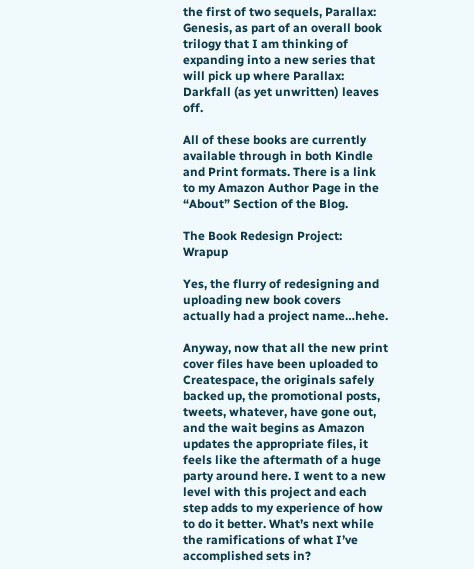the first of two sequels, Parallax: Genesis, as part of an overall book trilogy that I am thinking of expanding into a new series that will pick up where Parallax: Darkfall (as yet unwritten) leaves off.

All of these books are currently available through in both Kindle and Print formats. There is a link to my Amazon Author Page in the “About” Section of the Blog.

The Book Redesign Project: Wrapup

Yes, the flurry of redesigning and uploading new book covers actually had a project name…hehe.

Anyway, now that all the new print cover files have been uploaded to Createspace, the originals safely backed up, the promotional posts, tweets, whatever, have gone out, and the wait begins as Amazon updates the appropriate files, it feels like the aftermath of a huge party around here. I went to a new level with this project and each step adds to my experience of how to do it better. What’s next while the ramifications of what I’ve accomplished sets in?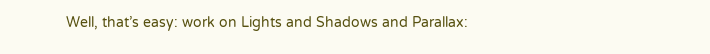Well, that’s easy: work on Lights and Shadows and Parallax: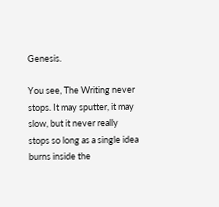Genesis.

You see, The Writing never stops. It may sputter, it may slow, but it never really stops so long as a single idea burns inside the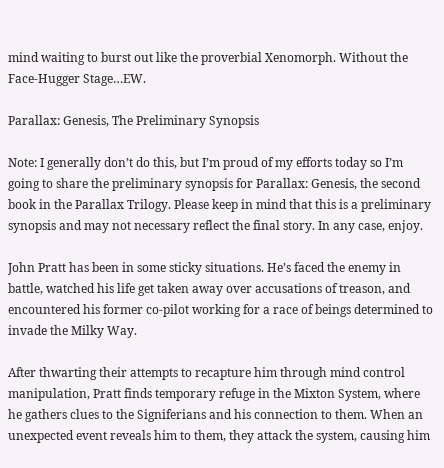mind waiting to burst out like the proverbial Xenomorph. Without the Face-Hugger Stage…EW.

Parallax: Genesis, The Preliminary Synopsis

Note: I generally don’t do this, but I’m proud of my efforts today so I’m going to share the preliminary synopsis for Parallax: Genesis, the second book in the Parallax Trilogy. Please keep in mind that this is a preliminary synopsis and may not necessary reflect the final story. In any case, enjoy.

John Pratt has been in some sticky situations. He’s faced the enemy in battle, watched his life get taken away over accusations of treason, and encountered his former co-pilot working for a race of beings determined to invade the Milky Way.

After thwarting their attempts to recapture him through mind control manipulation, Pratt finds temporary refuge in the Mixton System, where he gathers clues to the Signiferians and his connection to them. When an unexpected event reveals him to them, they attack the system, causing him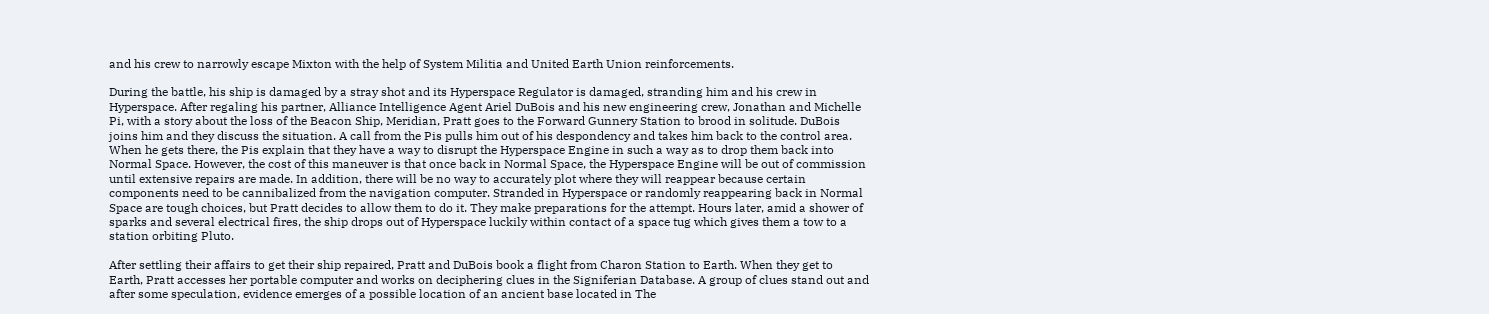and his crew to narrowly escape Mixton with the help of System Militia and United Earth Union reinforcements.

During the battle, his ship is damaged by a stray shot and its Hyperspace Regulator is damaged, stranding him and his crew in Hyperspace. After regaling his partner, Alliance Intelligence Agent Ariel DuBois and his new engineering crew, Jonathan and Michelle Pi, with a story about the loss of the Beacon Ship, Meridian, Pratt goes to the Forward Gunnery Station to brood in solitude. DuBois joins him and they discuss the situation. A call from the Pis pulls him out of his despondency and takes him back to the control area. When he gets there, the Pis explain that they have a way to disrupt the Hyperspace Engine in such a way as to drop them back into Normal Space. However, the cost of this maneuver is that once back in Normal Space, the Hyperspace Engine will be out of commission until extensive repairs are made. In addition, there will be no way to accurately plot where they will reappear because certain components need to be cannibalized from the navigation computer. Stranded in Hyperspace or randomly reappearing back in Normal Space are tough choices, but Pratt decides to allow them to do it. They make preparations for the attempt. Hours later, amid a shower of sparks and several electrical fires, the ship drops out of Hyperspace luckily within contact of a space tug which gives them a tow to a station orbiting Pluto.

After settling their affairs to get their ship repaired, Pratt and DuBois book a flight from Charon Station to Earth. When they get to Earth, Pratt accesses her portable computer and works on deciphering clues in the Signiferian Database. A group of clues stand out and after some speculation, evidence emerges of a possible location of an ancient base located in The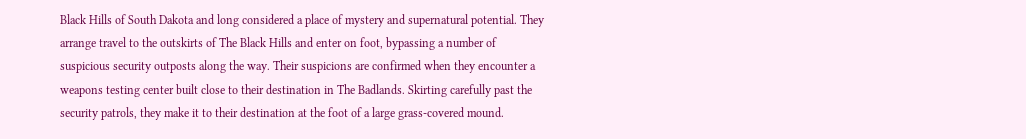Black Hills of South Dakota and long considered a place of mystery and supernatural potential. They arrange travel to the outskirts of The Black Hills and enter on foot, bypassing a number of suspicious security outposts along the way. Their suspicions are confirmed when they encounter a weapons testing center built close to their destination in The Badlands. Skirting carefully past the security patrols, they make it to their destination at the foot of a large grass-covered mound.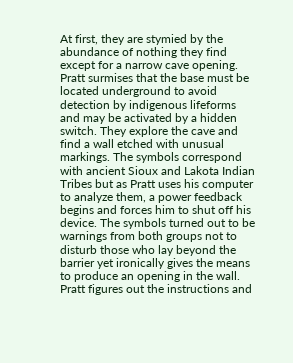At first, they are stymied by the abundance of nothing they find except for a narrow cave opening. Pratt surmises that the base must be located underground to avoid detection by indigenous lifeforms and may be activated by a hidden switch. They explore the cave and find a wall etched with unusual markings. The symbols correspond with ancient Sioux and Lakota Indian Tribes but as Pratt uses his computer to analyze them, a power feedback begins and forces him to shut off his device. The symbols turned out to be warnings from both groups not to disturb those who lay beyond the barrier yet ironically gives the means to produce an opening in the wall. Pratt figures out the instructions and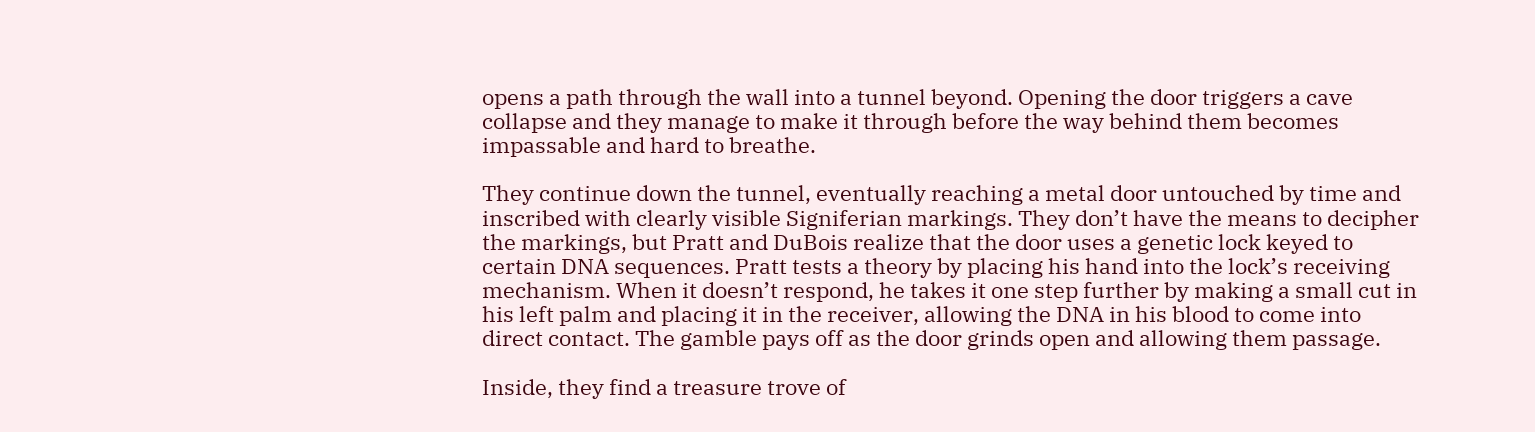opens a path through the wall into a tunnel beyond. Opening the door triggers a cave collapse and they manage to make it through before the way behind them becomes impassable and hard to breathe.

They continue down the tunnel, eventually reaching a metal door untouched by time and inscribed with clearly visible Signiferian markings. They don’t have the means to decipher the markings, but Pratt and DuBois realize that the door uses a genetic lock keyed to certain DNA sequences. Pratt tests a theory by placing his hand into the lock’s receiving mechanism. When it doesn’t respond, he takes it one step further by making a small cut in his left palm and placing it in the receiver, allowing the DNA in his blood to come into direct contact. The gamble pays off as the door grinds open and allowing them passage.

Inside, they find a treasure trove of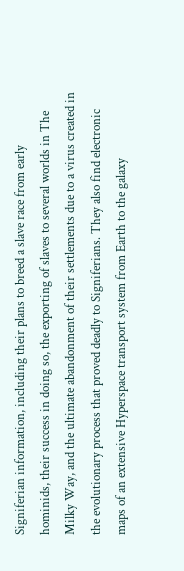Signiferian information, including their plans to breed a slave race from early hominids, their success in doing so, the exporting of slaves to several worlds in The Milky Way, and the ultimate abandonment of their settlements due to a virus created in the evolutionary process that proved deadly to Signiferians. They also find electronic maps of an extensive Hyperspace transport system from Earth to the galaxy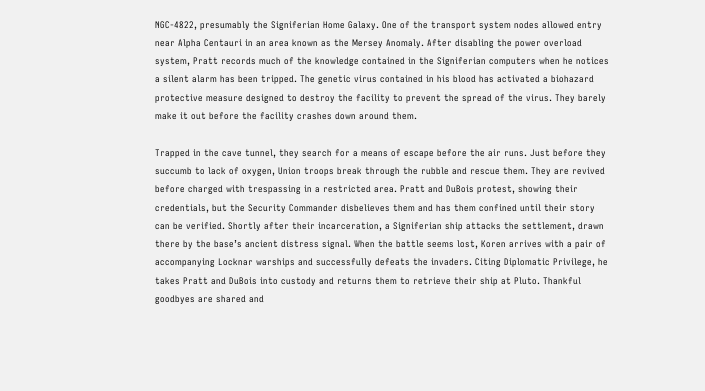NGC-4822, presumably the Signiferian Home Galaxy. One of the transport system nodes allowed entry near Alpha Centauri in an area known as the Mersey Anomaly. After disabling the power overload system, Pratt records much of the knowledge contained in the Signiferian computers when he notices a silent alarm has been tripped. The genetic virus contained in his blood has activated a biohazard protective measure designed to destroy the facility to prevent the spread of the virus. They barely make it out before the facility crashes down around them.

Trapped in the cave tunnel, they search for a means of escape before the air runs. Just before they succumb to lack of oxygen, Union troops break through the rubble and rescue them. They are revived before charged with trespassing in a restricted area. Pratt and DuBois protest, showing their credentials, but the Security Commander disbelieves them and has them confined until their story can be verified. Shortly after their incarceration, a Signiferian ship attacks the settlement, drawn there by the base’s ancient distress signal. When the battle seems lost, Koren arrives with a pair of accompanying Locknar warships and successfully defeats the invaders. Citing Diplomatic Privilege, he takes Pratt and DuBois into custody and returns them to retrieve their ship at Pluto. Thankful goodbyes are shared and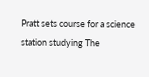Pratt sets course for a science station studying The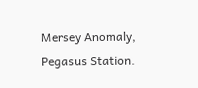Mersey Anomaly, Pegasus Station.